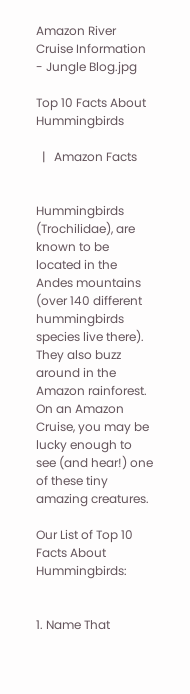Amazon River Cruise Information - Jungle Blog.jpg

Top 10 Facts About Hummingbirds

  |   Amazon Facts


Hummingbirds (Trochilidae), are known to be located in the Andes mountains (over 140 different hummingbirds species live there). They also buzz around in the Amazon rainforest. On an Amazon Cruise, you may be lucky enough to see (and hear!) one of these tiny amazing creatures.

Our List of Top 10 Facts About Hummingbirds:


1. Name That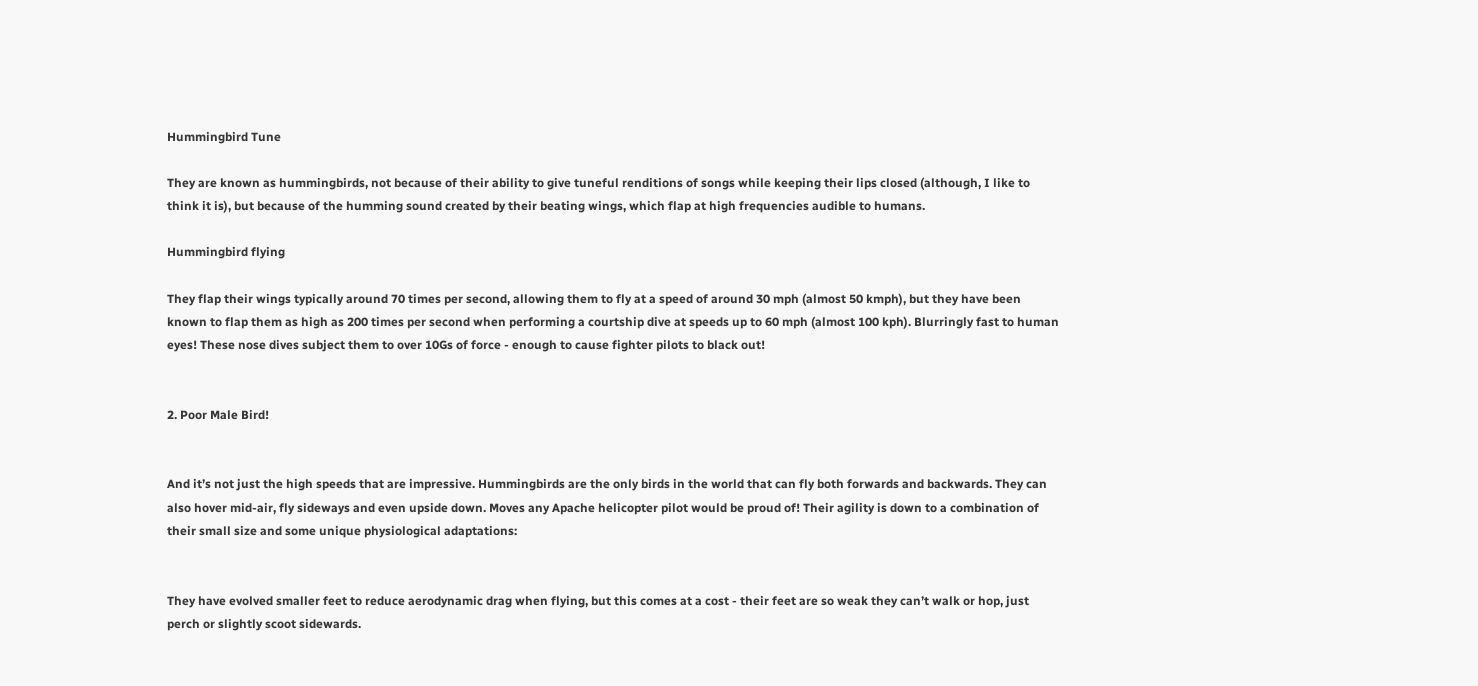Hummingbird Tune

They are known as hummingbirds, not because of their ability to give tuneful renditions of songs while keeping their lips closed (although, I like to think it is), but because of the humming sound created by their beating wings, which flap at high frequencies audible to humans.

Hummingbird flying

They flap their wings typically around 70 times per second, allowing them to fly at a speed of around 30 mph (almost 50 kmph), but they have been known to flap them as high as 200 times per second when performing a courtship dive at speeds up to 60 mph (almost 100 kph). Blurringly fast to human eyes! These nose dives subject them to over 10Gs of force - enough to cause fighter pilots to black out!


2. Poor Male Bird!


And it’s not just the high speeds that are impressive. Hummingbirds are the only birds in the world that can fly both forwards and backwards. They can also hover mid-air, fly sideways and even upside down. Moves any Apache helicopter pilot would be proud of! Their agility is down to a combination of their small size and some unique physiological adaptations:


They have evolved smaller feet to reduce aerodynamic drag when flying, but this comes at a cost - their feet are so weak they can’t walk or hop, just perch or slightly scoot sidewards.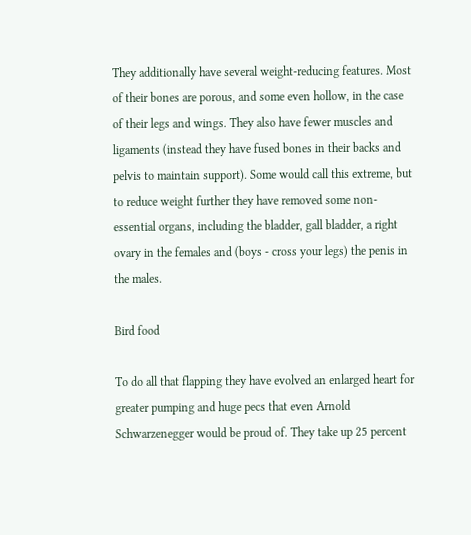They additionally have several weight-reducing features. Most of their bones are porous, and some even hollow, in the case of their legs and wings. They also have fewer muscles and ligaments (instead they have fused bones in their backs and pelvis to maintain support). Some would call this extreme, but to reduce weight further they have removed some non-essential organs, including the bladder, gall bladder, a right ovary in the females and (boys - cross your legs) the penis in the males.

Bird food

To do all that flapping they have evolved an enlarged heart for greater pumping and huge pecs that even Arnold Schwarzenegger would be proud of. They take up 25 percent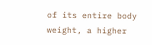of its entire body weight, a higher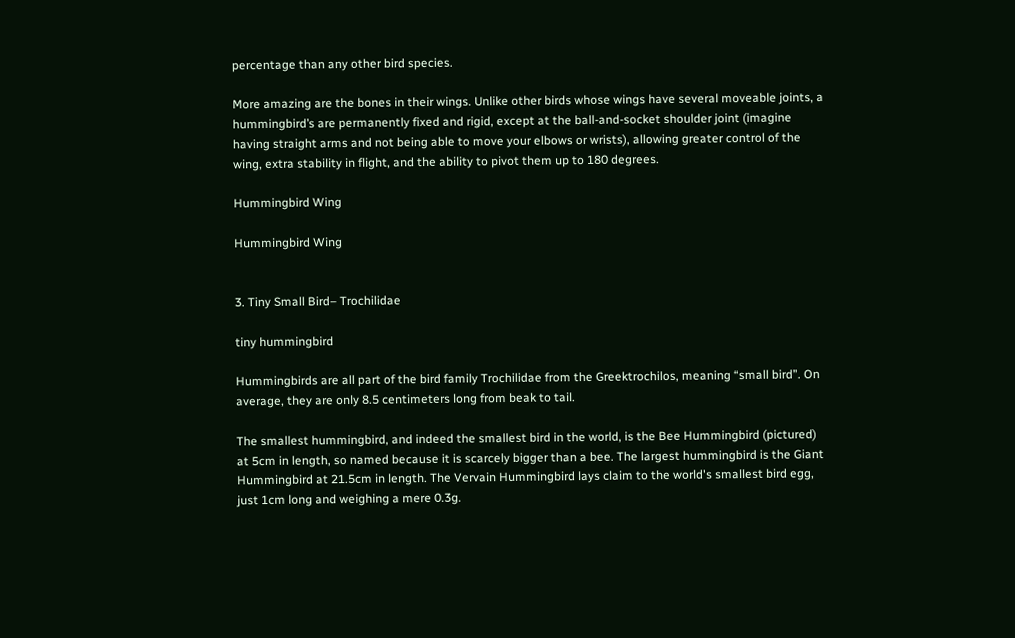percentage than any other bird species.

More amazing are the bones in their wings. Unlike other birds whose wings have several moveable joints, a hummingbird’s are permanently fixed and rigid, except at the ball-and-socket shoulder joint (imagine having straight arms and not being able to move your elbows or wrists), allowing greater control of the wing, extra stability in flight, and the ability to pivot them up to 180 degrees.

Hummingbird Wing

Hummingbird Wing


3. Tiny Small Bird– Trochilidae

tiny hummingbird

Hummingbirds are all part of the bird family Trochilidae from the Greektrochilos, meaning “small bird”. On average, they are only 8.5 centimeters long from beak to tail.

The smallest hummingbird, and indeed the smallest bird in the world, is the Bee Hummingbird (pictured) at 5cm in length, so named because it is scarcely bigger than a bee. The largest hummingbird is the Giant Hummingbird at 21.5cm in length. The Vervain Hummingbird lays claim to the world's smallest bird egg, just 1cm long and weighing a mere 0.3g.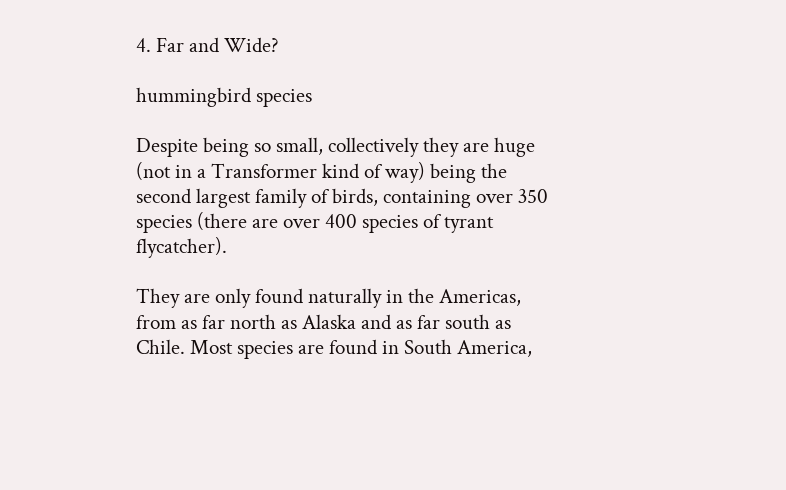4. Far and Wide?

hummingbird species

Despite being so small, collectively they are huge (not in a Transformer kind of way) being the second largest family of birds, containing over 350 species (there are over 400 species of tyrant flycatcher).

They are only found naturally in the Americas, from as far north as Alaska and as far south as Chile. Most species are found in South America,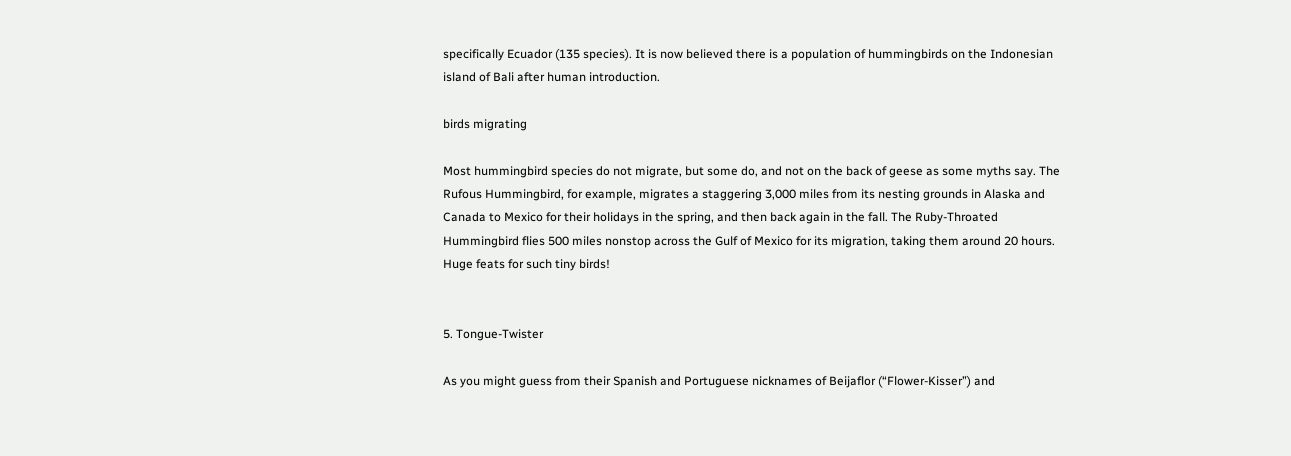specifically Ecuador (135 species). It is now believed there is a population of hummingbirds on the Indonesian island of Bali after human introduction.

birds migrating

Most hummingbird species do not migrate, but some do, and not on the back of geese as some myths say. The Rufous Hummingbird, for example, migrates a staggering 3,000 miles from its nesting grounds in Alaska and Canada to Mexico for their holidays in the spring, and then back again in the fall. The Ruby-Throated Hummingbird flies 500 miles nonstop across the Gulf of Mexico for its migration, taking them around 20 hours. Huge feats for such tiny birds!


5. Tongue-Twister

As you might guess from their Spanish and Portuguese nicknames of Beijaflor (“Flower-Kisser”) and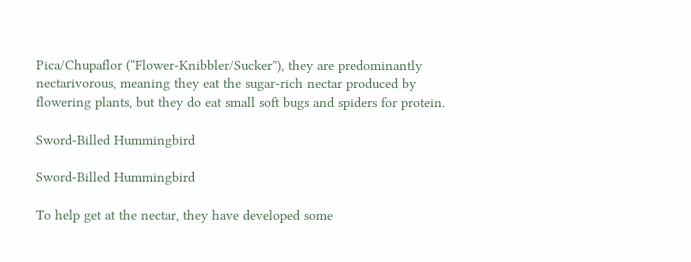Pica/Chupaflor (“Flower-Knibbler/Sucker”), they are predominantly nectarivorous, meaning they eat the sugar-rich nectar produced by flowering plants, but they do eat small soft bugs and spiders for protein.

Sword-Billed Hummingbird

Sword-Billed Hummingbird

To help get at the nectar, they have developed some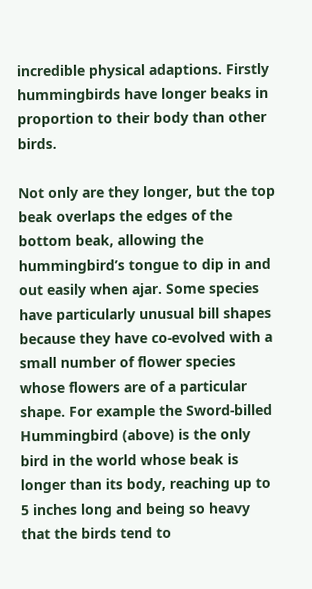incredible physical adaptions. Firstly hummingbirds have longer beaks in proportion to their body than other birds.

Not only are they longer, but the top beak overlaps the edges of the bottom beak, allowing the hummingbird’s tongue to dip in and out easily when ajar. Some species have particularly unusual bill shapes because they have co-evolved with a small number of flower species whose flowers are of a particular shape. For example the Sword-billed Hummingbird (above) is the only bird in the world whose beak is longer than its body, reaching up to 5 inches long and being so heavy that the birds tend to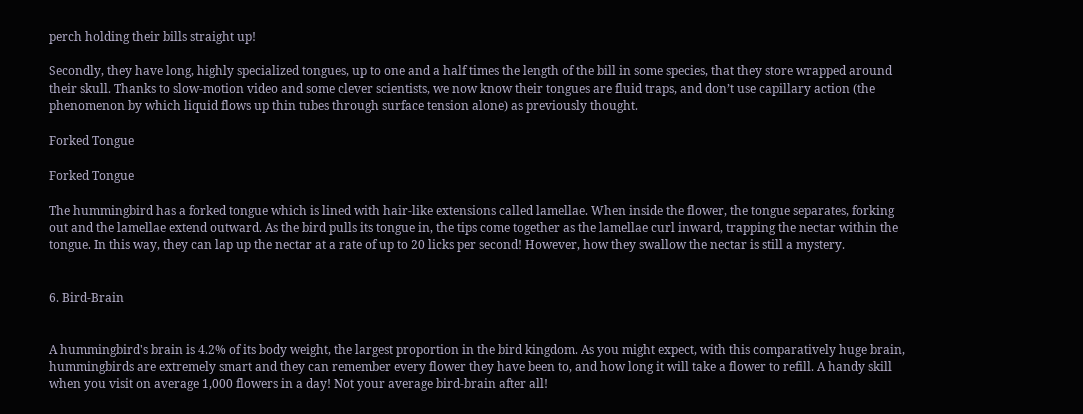perch holding their bills straight up!

Secondly, they have long, highly specialized tongues, up to one and a half times the length of the bill in some species, that they store wrapped around their skull. Thanks to slow-motion video and some clever scientists, we now know their tongues are fluid traps, and don’t use capillary action (the phenomenon by which liquid flows up thin tubes through surface tension alone) as previously thought.

Forked Tongue

Forked Tongue

The hummingbird has a forked tongue which is lined with hair-like extensions called lamellae. When inside the flower, the tongue separates, forking out and the lamellae extend outward. As the bird pulls its tongue in, the tips come together as the lamellae curl inward, trapping the nectar within the tongue. In this way, they can lap up the nectar at a rate of up to 20 licks per second! However, how they swallow the nectar is still a mystery.


6. Bird-Brain


A hummingbird's brain is 4.2% of its body weight, the largest proportion in the bird kingdom. As you might expect, with this comparatively huge brain, hummingbirds are extremely smart and they can remember every flower they have been to, and how long it will take a flower to refill. A handy skill when you visit on average 1,000 flowers in a day! Not your average bird-brain after all!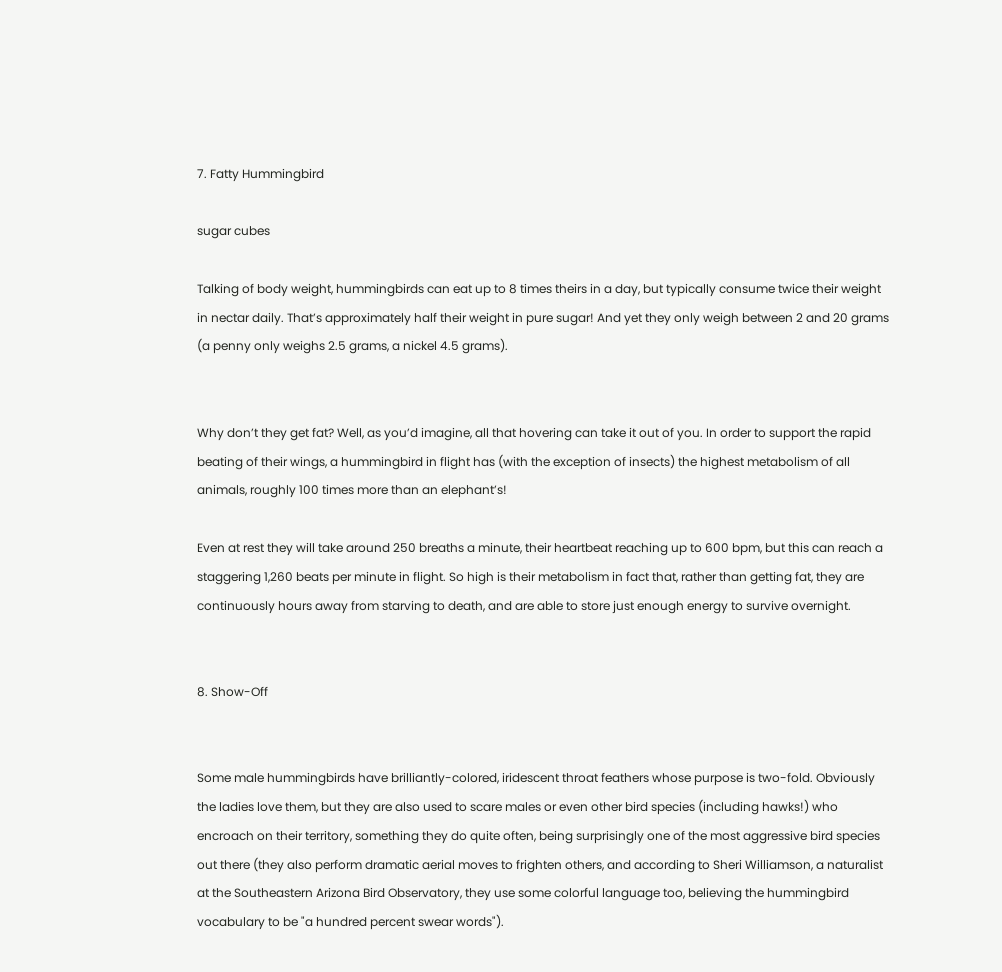7. Fatty Hummingbird

sugar cubes

Talking of body weight, hummingbirds can eat up to 8 times theirs in a day, but typically consume twice their weight in nectar daily. That’s approximately half their weight in pure sugar! And yet they only weigh between 2 and 20 grams (a penny only weighs 2.5 grams, a nickel 4.5 grams).


Why don’t they get fat? Well, as you’d imagine, all that hovering can take it out of you. In order to support the rapid beating of their wings, a hummingbird in flight has (with the exception of insects) the highest metabolism of all animals, roughly 100 times more than an elephant’s!

Even at rest they will take around 250 breaths a minute, their heartbeat reaching up to 600 bpm, but this can reach a staggering 1,260 beats per minute in flight. So high is their metabolism in fact that, rather than getting fat, they are continuously hours away from starving to death, and are able to store just enough energy to survive overnight.


8. Show-Off


Some male hummingbirds have brilliantly-colored, iridescent throat feathers whose purpose is two-fold. Obviously the ladies love them, but they are also used to scare males or even other bird species (including hawks!) who encroach on their territory, something they do quite often, being surprisingly one of the most aggressive bird species out there (they also perform dramatic aerial moves to frighten others, and according to Sheri Williamson, a naturalist at the Southeastern Arizona Bird Observatory, they use some colorful language too, believing the hummingbird vocabulary to be "a hundred percent swear words").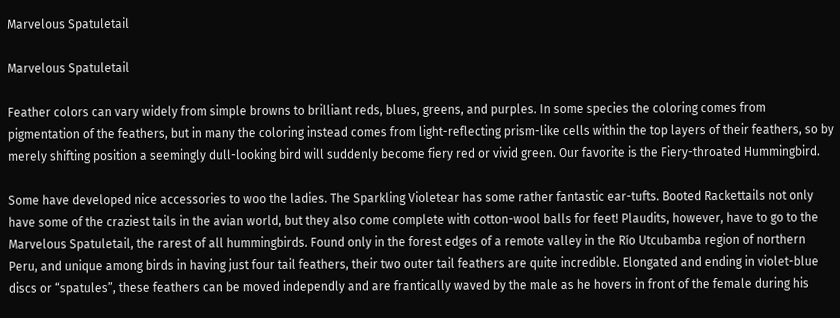Marvelous Spatuletail

Marvelous Spatuletail

Feather colors can vary widely from simple browns to brilliant reds, blues, greens, and purples. In some species the coloring comes from pigmentation of the feathers, but in many the coloring instead comes from light-reflecting prism-like cells within the top layers of their feathers, so by merely shifting position a seemingly dull-looking bird will suddenly become fiery red or vivid green. Our favorite is the Fiery-throated Hummingbird.

Some have developed nice accessories to woo the ladies. The Sparkling Violetear has some rather fantastic ear-tufts. Booted Rackettails not only have some of the craziest tails in the avian world, but they also come complete with cotton-wool balls for feet! Plaudits, however, have to go to the Marvelous Spatuletail, the rarest of all hummingbirds. Found only in the forest edges of a remote valley in the Río Utcubamba region of northern Peru, and unique among birds in having just four tail feathers, their two outer tail feathers are quite incredible. Elongated and ending in violet-blue discs or “spatules”, these feathers can be moved independly and are frantically waved by the male as he hovers in front of the female during his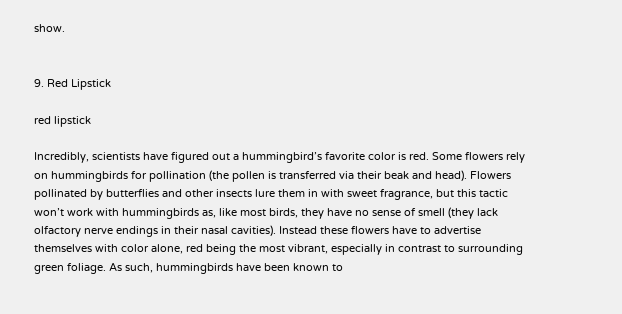show.


9. Red Lipstick

red lipstick

Incredibly, scientists have figured out a hummingbird’s favorite color is red. Some flowers rely on hummingbirds for pollination (the pollen is transferred via their beak and head). Flowers pollinated by butterflies and other insects lure them in with sweet fragrance, but this tactic won’t work with hummingbirds as, like most birds, they have no sense of smell (they lack olfactory nerve endings in their nasal cavities). Instead these flowers have to advertise themselves with color alone, red being the most vibrant, especially in contrast to surrounding green foliage. As such, hummingbirds have been known to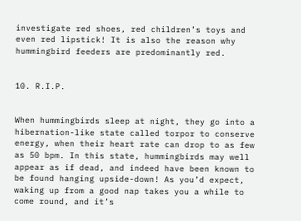investigate red shoes, red children’s toys and even red lipstick! It is also the reason why hummingbird feeders are predominantly red.


10. R.I.P.


When hummingbirds sleep at night, they go into a hibernation-like state called torpor to conserve energy, when their heart rate can drop to as few as 50 bpm. In this state, hummingbirds may well appear as if dead, and indeed have been known to be found hanging upside-down! As you’d expect, waking up from a good nap takes you a while to come round, and it’s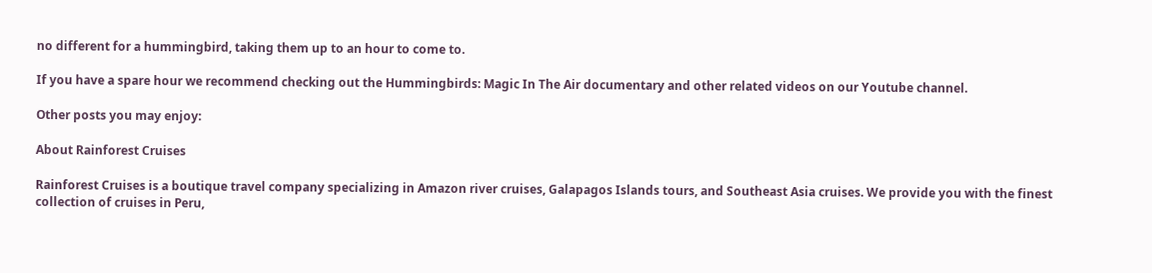no different for a hummingbird, taking them up to an hour to come to.

If you have a spare hour we recommend checking out the Hummingbirds: Magic In The Air documentary and other related videos on our Youtube channel.

Other posts you may enjoy:

About Rainforest Cruises

Rainforest Cruises is a boutique travel company specializing in Amazon river cruises, Galapagos Islands tours, and Southeast Asia cruises. We provide you with the finest collection of cruises in Peru,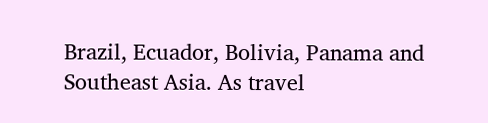Brazil, Ecuador, Bolivia, Panama and Southeast Asia. As travel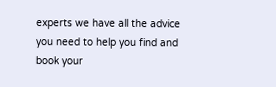experts we have all the advice you need to help you find and book your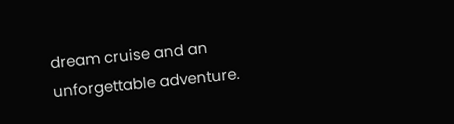dream cruise and an unforgettable adventure.